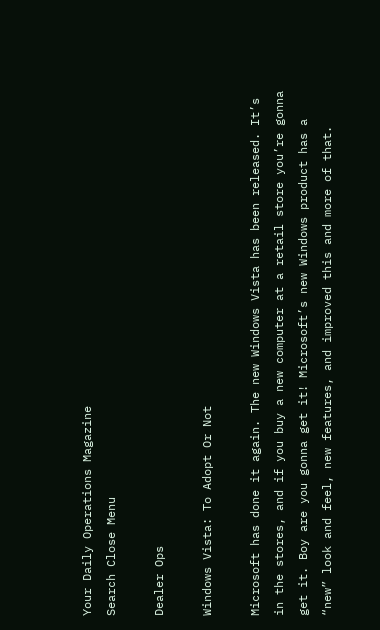Your Daily Operations Magazine
Search Close Menu

Dealer Ops

Windows Vista: To Adopt Or Not

Microsoft has done it again. The new Windows Vista has been released. It’s in the stores, and if you buy a new computer at a retail store you’re gonna get it. Boy are you gonna get it! Microsoft’s new Windows product has a “new” look and feel, new features, and improved this and more of that.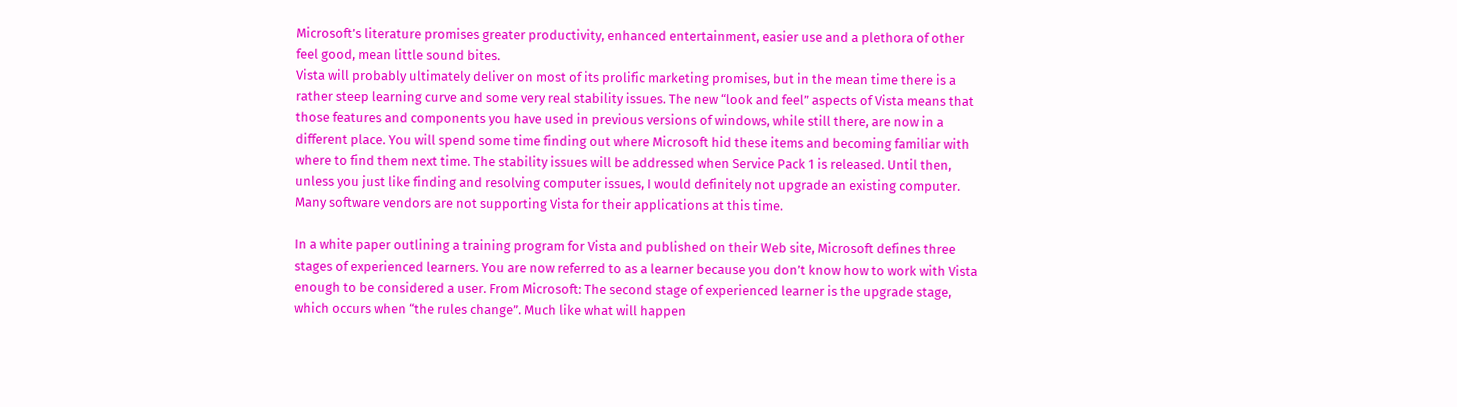Microsoft’s literature promises greater productivity, enhanced entertainment, easier use and a plethora of other feel good, mean little sound bites.
Vista will probably ultimately deliver on most of its prolific marketing promises, but in the mean time there is a rather steep learning curve and some very real stability issues. The new “look and feel” aspects of Vista means that those features and components you have used in previous versions of windows, while still there, are now in a different place. You will spend some time finding out where Microsoft hid these items and becoming familiar with where to find them next time. The stability issues will be addressed when Service Pack 1 is released. Until then, unless you just like finding and resolving computer issues, I would definitely not upgrade an existing computer. Many software vendors are not supporting Vista for their applications at this time.

In a white paper outlining a training program for Vista and published on their Web site, Microsoft defines three stages of experienced learners. You are now referred to as a learner because you don’t know how to work with Vista enough to be considered a user. From Microsoft: The second stage of experienced learner is the upgrade stage, which occurs when “the rules change”. Much like what will happen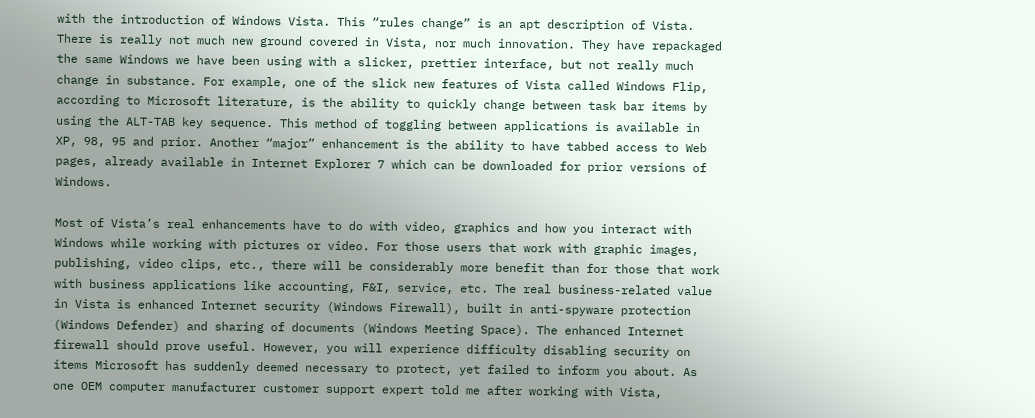with the introduction of Windows Vista. This “rules change” is an apt description of Vista. There is really not much new ground covered in Vista, nor much innovation. They have repackaged the same Windows we have been using with a slicker, prettier interface, but not really much change in substance. For example, one of the slick new features of Vista called Windows Flip, according to Microsoft literature, is the ability to quickly change between task bar items by using the ALT-TAB key sequence. This method of toggling between applications is available in XP, 98, 95 and prior. Another “major” enhancement is the ability to have tabbed access to Web pages, already available in Internet Explorer 7 which can be downloaded for prior versions of Windows.

Most of Vista’s real enhancements have to do with video, graphics and how you interact with Windows while working with pictures or video. For those users that work with graphic images, publishing, video clips, etc., there will be considerably more benefit than for those that work with business applications like accounting, F&I, service, etc. The real business-related value in Vista is enhanced Internet security (Windows Firewall), built in anti-spyware protection (Windows Defender) and sharing of documents (Windows Meeting Space). The enhanced Internet firewall should prove useful. However, you will experience difficulty disabling security on items Microsoft has suddenly deemed necessary to protect, yet failed to inform you about. As one OEM computer manufacturer customer support expert told me after working with Vista,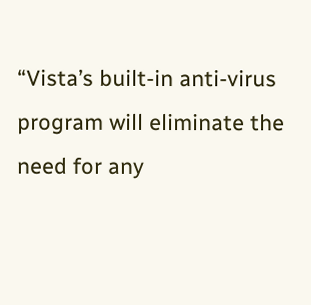“Vista’s built-in anti-virus program will eliminate the need for any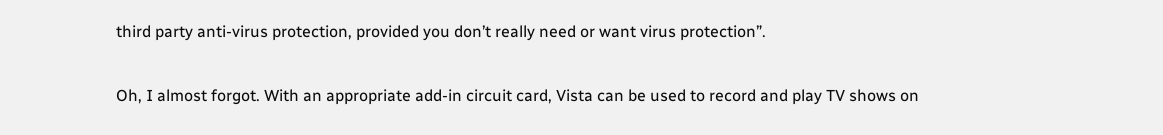third party anti-virus protection, provided you don’t really need or want virus protection”.

Oh, I almost forgot. With an appropriate add-in circuit card, Vista can be used to record and play TV shows on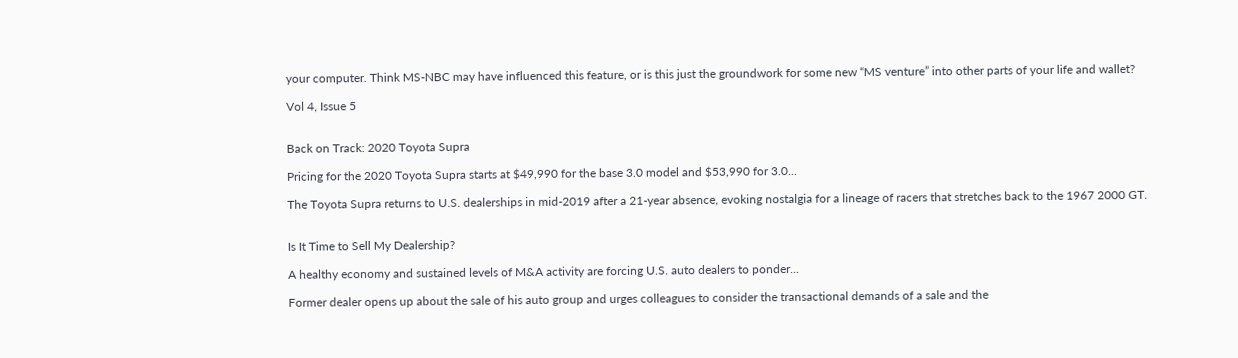your computer. Think MS-NBC may have influenced this feature, or is this just the groundwork for some new “MS venture” into other parts of your life and wallet?

Vol 4, Issue 5


Back on Track: 2020 Toyota Supra

Pricing for the 2020 Toyota Supra starts at $49,990 for the base 3.0 model and $53,990 for 3.0...

The Toyota Supra returns to U.S. dealerships in mid-2019 after a 21-year absence, evoking nostalgia for a lineage of racers that stretches back to the 1967 2000 GT.


Is It Time to Sell My Dealership?

A healthy economy and sustained levels of M&A activity are forcing U.S. auto dealers to ponder...

Former dealer opens up about the sale of his auto group and urges colleagues to consider the transactional demands of a sale and the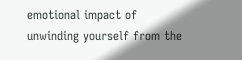emotional impact of unwinding yourself from the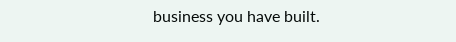business you have built.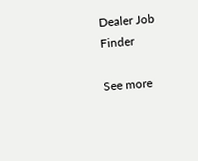Dealer Job Finder

See more